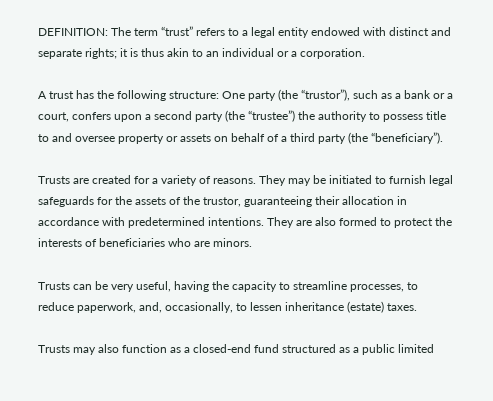DEFINITION: The term “trust” refers to a legal entity endowed with distinct and separate rights; it is thus akin to an individual or a corporation.

A trust has the following structure: One party (the “trustor”), such as a bank or a court, confers upon a second party (the “trustee”) the authority to possess title to and oversee property or assets on behalf of a third party (the “beneficiary”).

Trusts are created for a variety of reasons. They may be initiated to furnish legal safeguards for the assets of the trustor, guaranteeing their allocation in accordance with predetermined intentions. They are also formed to protect the interests of beneficiaries who are minors.

Trusts can be very useful, having the capacity to streamline processes, to reduce paperwork, and, occasionally, to lessen inheritance (estate) taxes.

Trusts may also function as a closed-end fund structured as a public limited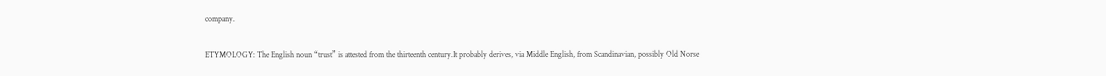company.

ETYMOLOGY: The English noun “trust” is attested from the thirteenth century.It probably derives, via Middle English, from Scandinavian, possibly Old Norse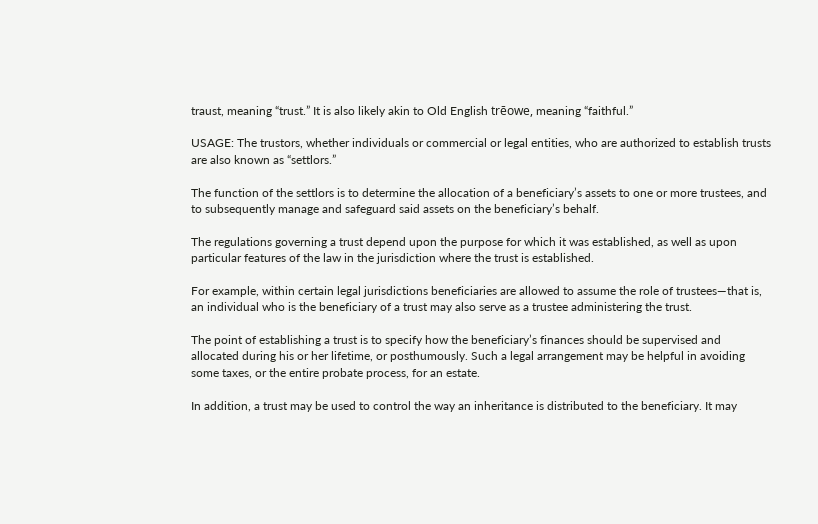traust, meaning “trust.” It is also likely akin to Old English trēowe, meaning “faithful.”

USAGE: The trustors, whether individuals or commercial or legal entities, who are authorized to establish trusts are also known as “settlors.”

The function of the settlors is to determine the allocation of a beneficiary’s assets to one or more trustees, and to subsequently manage and safeguard said assets on the beneficiary’s behalf.

The regulations governing a trust depend upon the purpose for which it was established, as well as upon particular features of the law in the jurisdiction where the trust is established.

For example, within certain legal jurisdictions beneficiaries are allowed to assume the role of trustees—that is, an individual who is the beneficiary of a trust may also serve as a trustee administering the trust.

The point of establishing a trust is to specify how the beneficiary’s finances should be supervised and allocated during his or her lifetime, or posthumously. Such a legal arrangement may be helpful in avoiding some taxes, or the entire probate process, for an estate.

In addition, a trust may be used to control the way an inheritance is distributed to the beneficiary. It may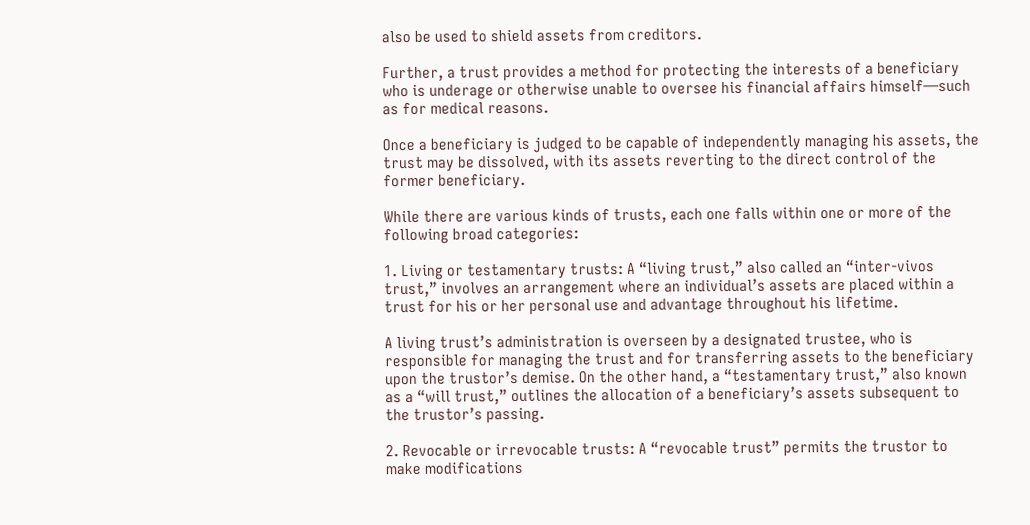also be used to shield assets from creditors.

Further, a trust provides a method for protecting the interests of a beneficiary who is underage or otherwise unable to oversee his financial affairs himself—such as for medical reasons.

Once a beneficiary is judged to be capable of independently managing his assets, the trust may be dissolved, with its assets reverting to the direct control of the former beneficiary.

While there are various kinds of trusts, each one falls within one or more of the following broad categories:

1. Living or testamentary trusts: A “living trust,” also called an “inter-vivos trust,” involves an arrangement where an individual’s assets are placed within a trust for his or her personal use and advantage throughout his lifetime.

A living trust’s administration is overseen by a designated trustee, who is responsible for managing the trust and for transferring assets to the beneficiary upon the trustor’s demise. On the other hand, a “testamentary trust,” also known as a “will trust,” outlines the allocation of a beneficiary’s assets subsequent to the trustor’s passing.

2. Revocable or irrevocable trusts: A “revocable trust” permits the trustor to make modifications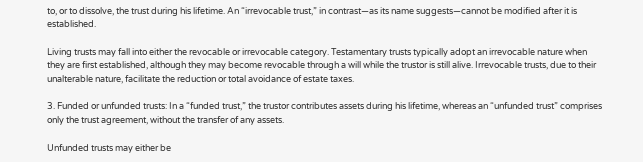to, or to dissolve, the trust during his lifetime. An “irrevocable trust,” in contrast—as its name suggests—cannot be modified after it is established.

Living trusts may fall into either the revocable or irrevocable category. Testamentary trusts typically adopt an irrevocable nature when they are first established, although they may become revocable through a will while the trustor is still alive. Irrevocable trusts, due to their unalterable nature, facilitate the reduction or total avoidance of estate taxes.

3. Funded or unfunded trusts: In a “funded trust,” the trustor contributes assets during his lifetime, whereas an “unfunded trust” comprises only the trust agreement, without the transfer of any assets.

Unfunded trusts may either be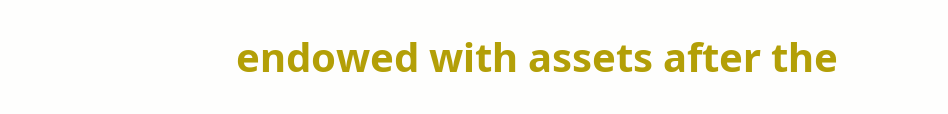endowed with assets after the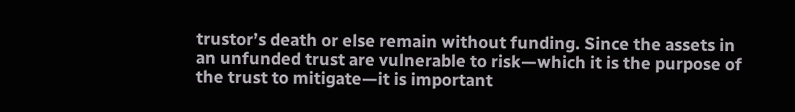trustor’s death or else remain without funding. Since the assets in an unfunded trust are vulnerable to risk—which it is the purpose of the trust to mitigate—it is important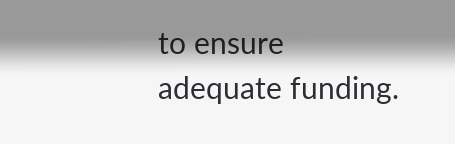to ensure adequate funding.